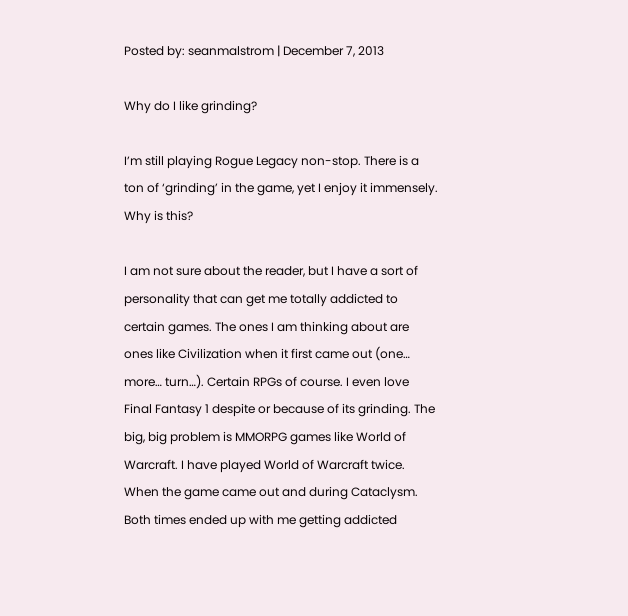Posted by: seanmalstrom | December 7, 2013

Why do I like grinding?

I’m still playing Rogue Legacy non-stop. There is a ton of ‘grinding’ in the game, yet I enjoy it immensely. Why is this?

I am not sure about the reader, but I have a sort of personality that can get me totally addicted to certain games. The ones I am thinking about are ones like Civilization when it first came out (one… more… turn…). Certain RPGs of course. I even love Final Fantasy 1 despite or because of its grinding. The big, big problem is MMORPG games like World of Warcraft. I have played World of Warcraft twice. When the game came out and during Cataclysm. Both times ended up with me getting addicted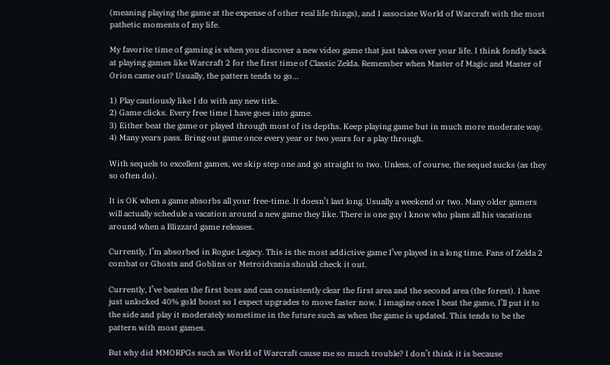(meaning playing the game at the expense of other real life things), and I associate World of Warcraft with the most pathetic moments of my life.

My favorite time of gaming is when you discover a new video game that just takes over your life. I think fondly back at playing games like Warcraft 2 for the first time of Classic Zelda. Remember when Master of Magic and Master of Orion came out? Usually, the pattern tends to go…

1) Play cautiously like I do with any new title.
2) Game clicks. Every free time I have goes into game.
3) Either beat the game or played through most of its depths. Keep playing game but in much more moderate way.
4) Many years pass. Bring out game once every year or two years for a play through.

With sequels to excellent games, we skip step one and go straight to two. Unless, of course, the sequel sucks (as they so often do).

It is OK when a game absorbs all your free-time. It doesn’t last long. Usually a weekend or two. Many older gamers will actually schedule a vacation around a new game they like. There is one guy I know who plans all his vacations around when a Blizzard game releases.

Currently, I’m absorbed in Rogue Legacy. This is the most addictive game I’ve played in a long time. Fans of Zelda 2 combat or Ghosts and Goblins or Metroidvania should check it out.

Currently, I’ve beaten the first boss and can consistently clear the first area and the second area (the forest). I have just unlocked 40% gold boost so I expect upgrades to move faster now. I imagine once I beat the game, I’ll put it to the side and play it moderately sometime in the future such as when the game is updated. This tends to be the pattern with most games.

But why did MMORPGs such as World of Warcraft cause me so much trouble? I don’t think it is because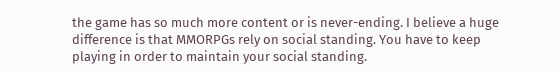the game has so much more content or is never-ending. I believe a huge difference is that MMORPGs rely on social standing. You have to keep playing in order to maintain your social standing.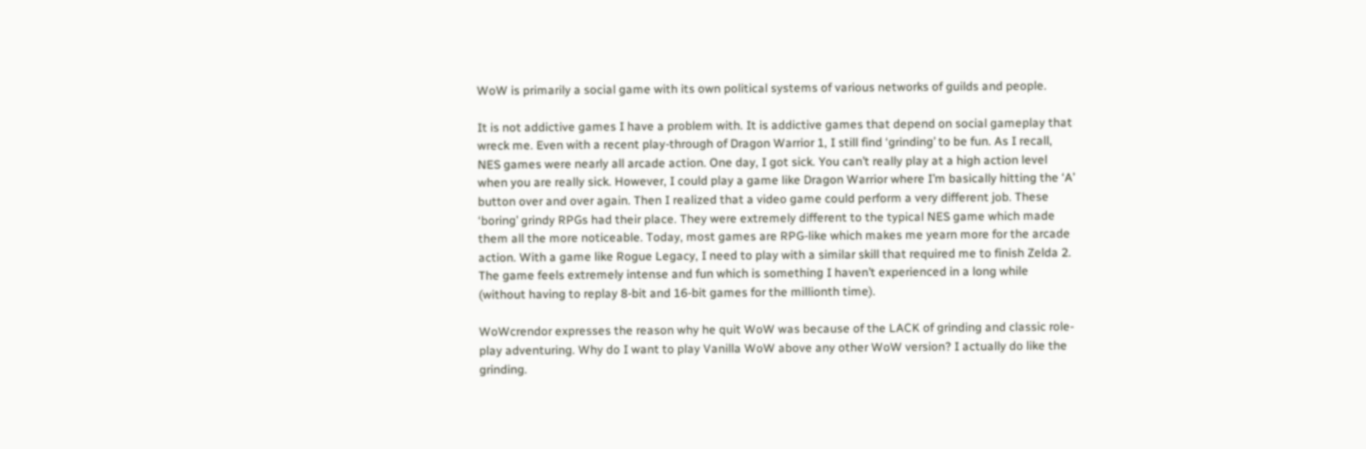WoW is primarily a social game with its own political systems of various networks of guilds and people.

It is not addictive games I have a problem with. It is addictive games that depend on social gameplay that wreck me. Even with a recent play-through of Dragon Warrior 1, I still find ‘grinding’ to be fun. As I recall, NES games were nearly all arcade action. One day, I got sick. You can’t really play at a high action level when you are really sick. However, I could play a game like Dragon Warrior where I’m basically hitting the ‘A’ button over and over again. Then I realized that a video game could perform a very different job. These ‘boring’ grindy RPGs had their place. They were extremely different to the typical NES game which made them all the more noticeable. Today, most games are RPG-like which makes me yearn more for the arcade action. With a game like Rogue Legacy, I need to play with a similar skill that required me to finish Zelda 2. The game feels extremely intense and fun which is something I haven’t experienced in a long while (without having to replay 8-bit and 16-bit games for the millionth time).

WoWcrendor expresses the reason why he quit WoW was because of the LACK of grinding and classic role-play adventuring. Why do I want to play Vanilla WoW above any other WoW version? I actually do like the grinding.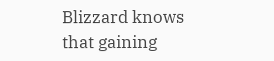Blizzard knows that gaining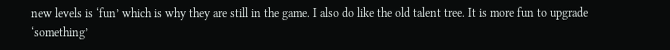new levels is ‘fun’ which is why they are still in the game. I also do like the old talent tree. It is more fun to upgrade ‘something’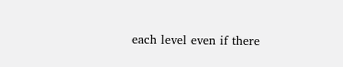each level even if there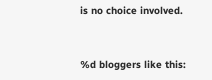is no choice involved.


%d bloggers like this: